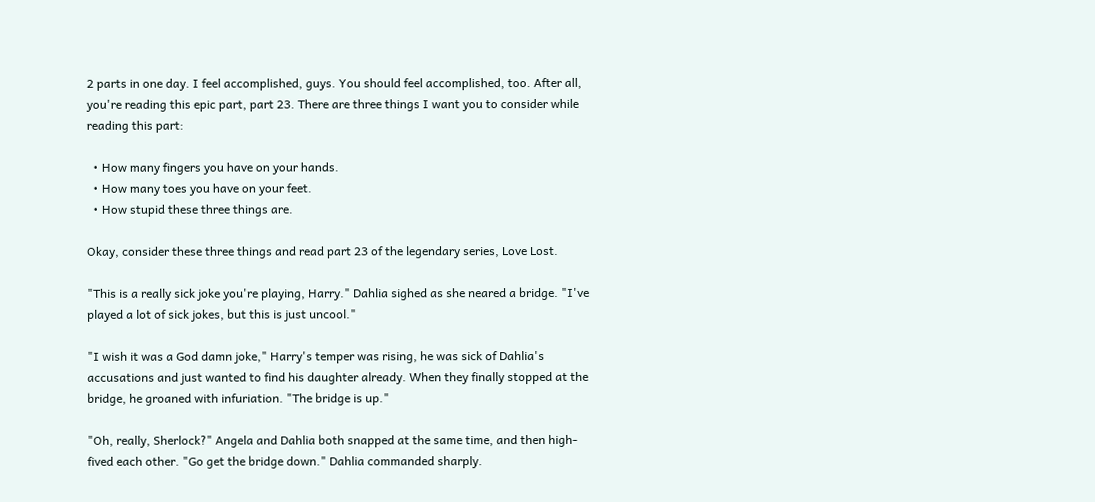2 parts in one day. I feel accomplished, guys. You should feel accomplished, too. After all, you're reading this epic part, part 23. There are three things I want you to consider while reading this part:

  • How many fingers you have on your hands.
  • How many toes you have on your feet.
  • How stupid these three things are.

Okay, consider these three things and read part 23 of the legendary series, Love Lost.

"This is a really sick joke you're playing, Harry." Dahlia sighed as she neared a bridge. "I've played a lot of sick jokes, but this is just uncool."

"I wish it was a God damn joke," Harry's temper was rising, he was sick of Dahlia's accusations and just wanted to find his daughter already. When they finally stopped at the bridge, he groaned with infuriation. "The bridge is up."

"Oh, really, Sherlock?" Angela and Dahlia both snapped at the same time, and then high-fived each other. "Go get the bridge down." Dahlia commanded sharply.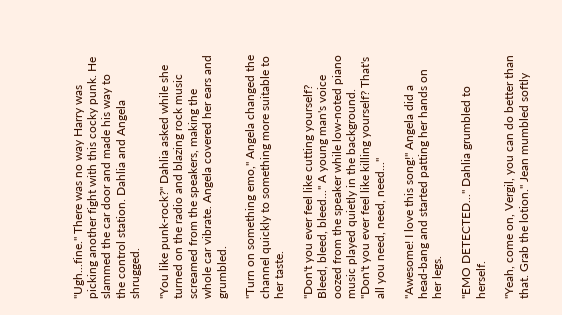"Ugh...fine." There was no way Harry was picking another fight with this cocky punk. He slammed the car door and made his way to the control station. Dahlia and Angela shrugged.

"You like punk-rock?" Dahlia asked while she turned on the radio and blazing rock music screamed from the speakers, making the whole car vibrate. Angela covered her ears and grumbled.

"Turn on something emo," Angela changed the channel quickly to something more suitable to her taste.

"Don't you ever feel like cutting yourself? Bleed, bleed, bleed..." A young man's voice oozed from the speaker while low-noted piano music played quietly in the background. "Don't you ever feel like killing yourself? That's all you need, need, need..."

"Awesome! I love this song!" Angela did a head-bang and started patting her hands on her legs.

"EMO DETECTED..." Dahlia grumbled to herself.

"Yeah, come on, Vergil, you can do better than that. Grab the lotion." Jean mumbled softly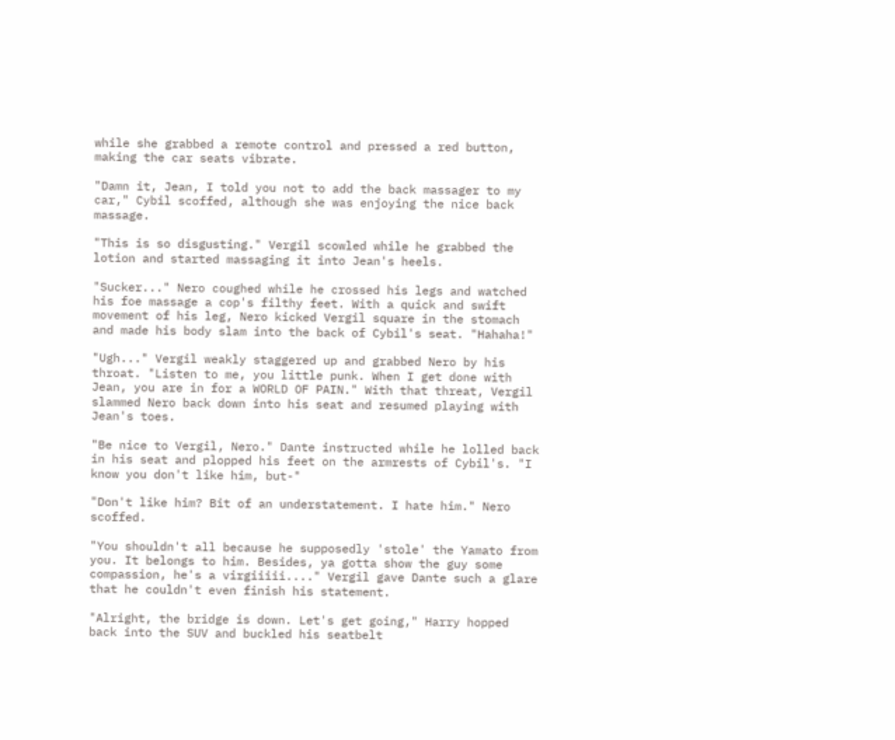while she grabbed a remote control and pressed a red button, making the car seats vibrate.

"Damn it, Jean, I told you not to add the back massager to my car," Cybil scoffed, although she was enjoying the nice back massage.

"This is so disgusting." Vergil scowled while he grabbed the lotion and started massaging it into Jean's heels.

"Sucker..." Nero coughed while he crossed his legs and watched his foe massage a cop's filthy feet. With a quick and swift movement of his leg, Nero kicked Vergil square in the stomach and made his body slam into the back of Cybil's seat. "Hahaha!"

"Ugh..." Vergil weakly staggered up and grabbed Nero by his throat. "Listen to me, you little punk. When I get done with Jean, you are in for a WORLD OF PAIN." With that threat, Vergil slammed Nero back down into his seat and resumed playing with Jean's toes.

"Be nice to Vergil, Nero." Dante instructed while he lolled back in his seat and plopped his feet on the armrests of Cybil's. "I know you don't like him, but-"

"Don't like him? Bit of an understatement. I hate him." Nero scoffed.

"You shouldn't all because he supposedly 'stole' the Yamato from you. It belongs to him. Besides, ya gotta show the guy some compassion, he's a virgiiiii...." Vergil gave Dante such a glare that he couldn't even finish his statement.

"Alright, the bridge is down. Let's get going," Harry hopped back into the SUV and buckled his seatbelt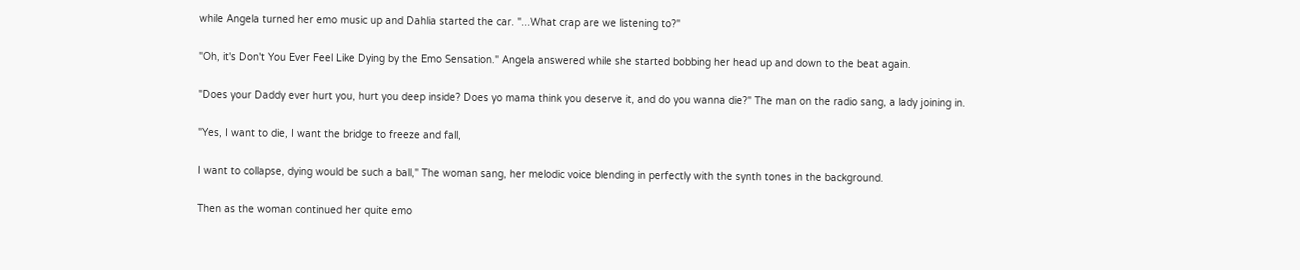while Angela turned her emo music up and Dahlia started the car. "...What crap are we listening to?"

"Oh, it's Don't You Ever Feel Like Dying by the Emo Sensation." Angela answered while she started bobbing her head up and down to the beat again.

"Does your Daddy ever hurt you, hurt you deep inside? Does yo mama think you deserve it, and do you wanna die?" The man on the radio sang, a lady joining in.

"Yes, I want to die, I want the bridge to freeze and fall,

I want to collapse, dying would be such a ball," The woman sang, her melodic voice blending in perfectly with the synth tones in the background.

Then as the woman continued her quite emo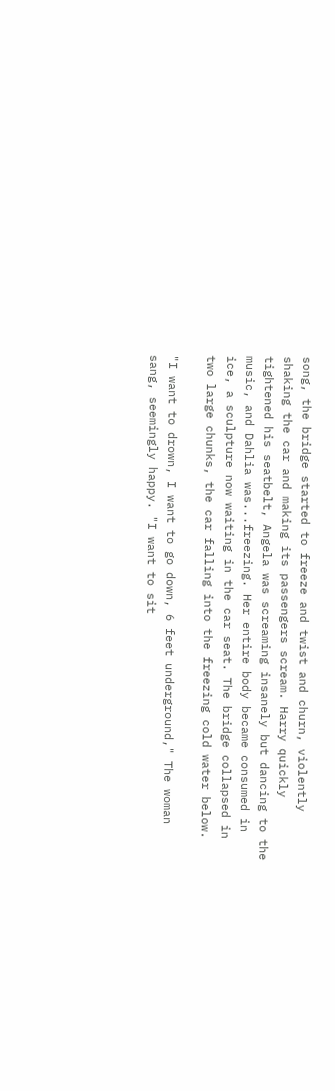song, the bridge started to freeze and twist and churn, violently shaking the car and making its passengers scream. Harry quickly tightened his seatbelt, Angela was screaming insanely but dancing to the music, and Dahlia was...freezing. Her entire body became consumed in ice, a sculpture now waiting in the car seat. The bridge collapsed in two large chunks, the car falling into the freezing cold water below.

"I want to drown, I want to go down, 6 feet underground," The woman sang, seemingly happy. "I want to sit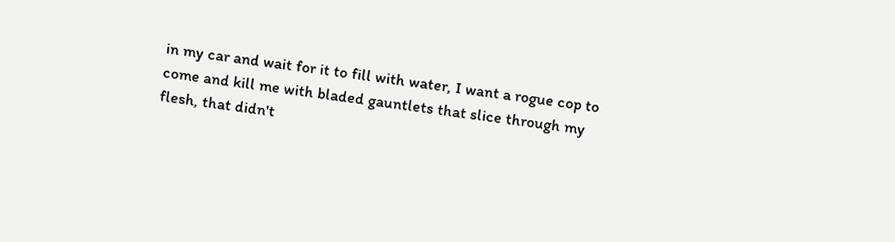in my car and wait for it to fill with water, I want a rogue cop to come and kill me with bladed gauntlets that slice through my flesh, that didn't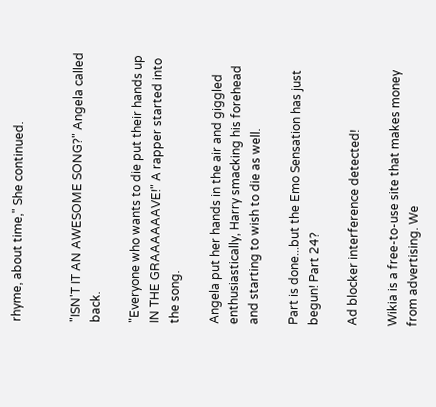rhyme, about time," She continued.


"ISN'T IT AN AWESOME SONG?" Angela called back.

"Everyone who wants to die put their hands up IN THE GRAAAAAAVE!" A rapper started into the song.

Angela put her hands in the air and giggled enthusiastically, Harry smacking his forehead and starting to wish to die as well.

Part is done...but the Emo Sensation has just begun! Part 24?

Ad blocker interference detected!

Wikia is a free-to-use site that makes money from advertising. We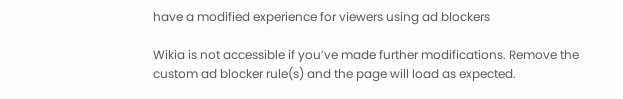have a modified experience for viewers using ad blockers

Wikia is not accessible if you’ve made further modifications. Remove the custom ad blocker rule(s) and the page will load as expected.